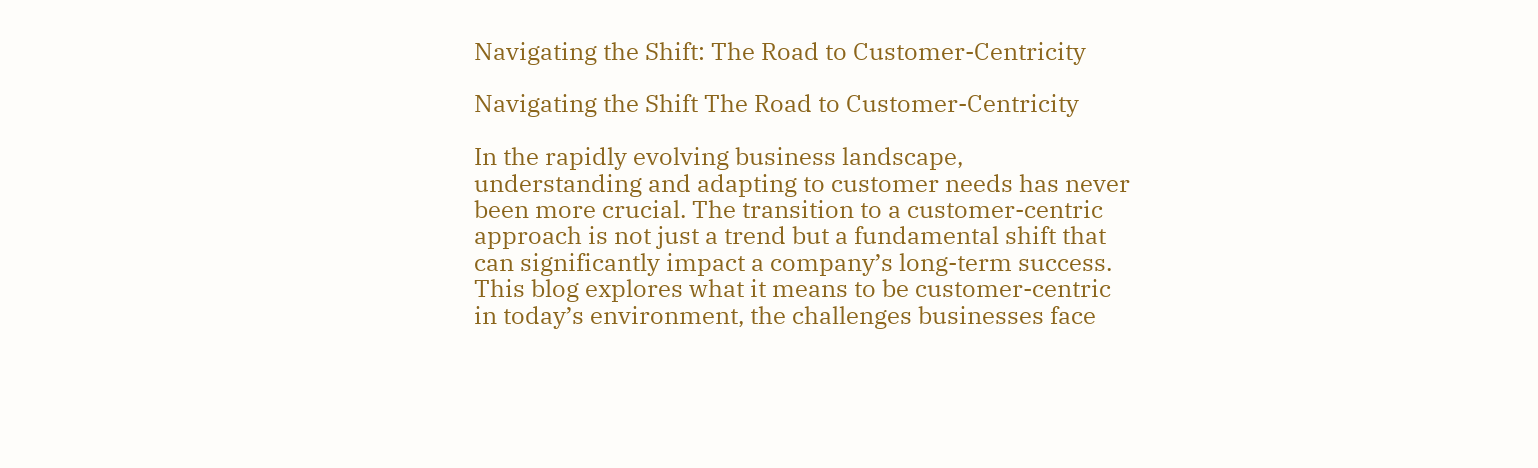Navigating the Shift: The Road to Customer-Centricity

Navigating the Shift The Road to Customer-Centricity

In the rapidly evolving business landscape, understanding and adapting to customer needs has never been more crucial. The transition to a customer-centric approach is not just a trend but a fundamental shift that can significantly impact a company’s long-term success. This blog explores what it means to be customer-centric in today’s environment, the challenges businesses face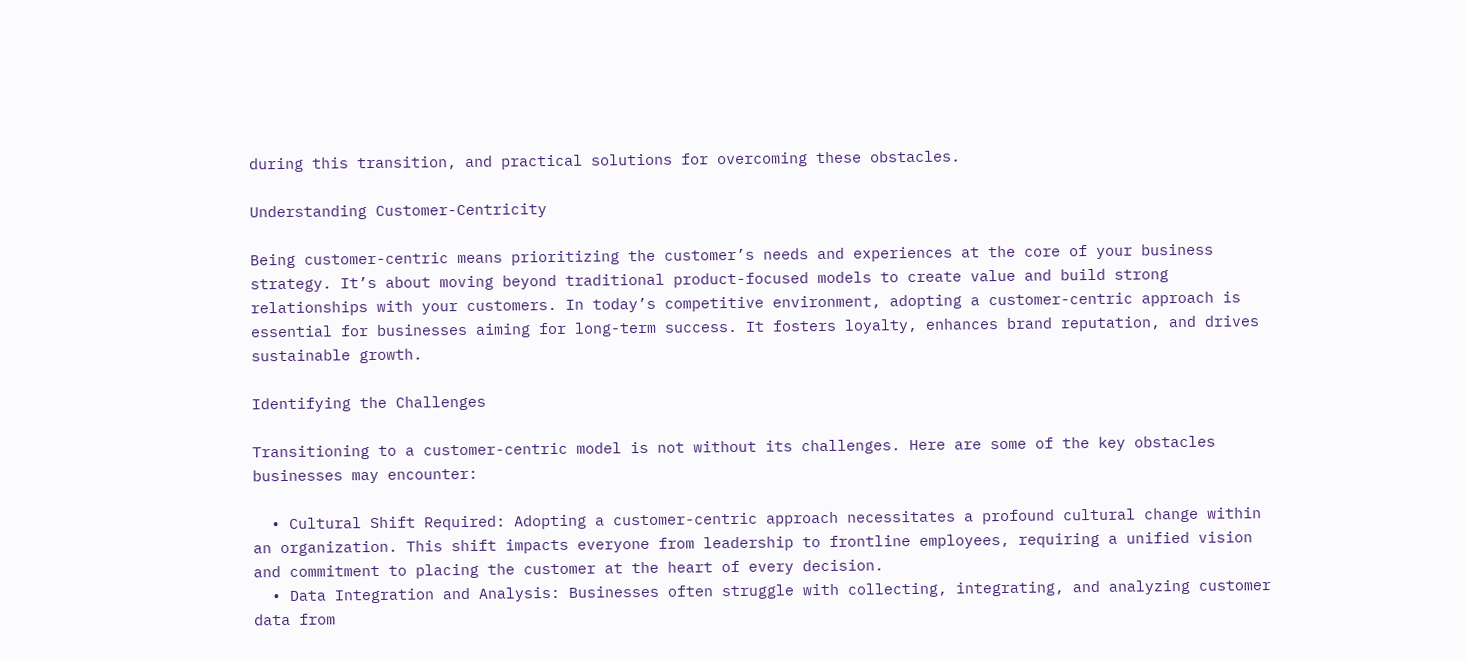during this transition, and practical solutions for overcoming these obstacles.

Understanding Customer-Centricity

Being customer-centric means prioritizing the customer’s needs and experiences at the core of your business strategy. It’s about moving beyond traditional product-focused models to create value and build strong relationships with your customers. In today’s competitive environment, adopting a customer-centric approach is essential for businesses aiming for long-term success. It fosters loyalty, enhances brand reputation, and drives sustainable growth.

Identifying the Challenges

Transitioning to a customer-centric model is not without its challenges. Here are some of the key obstacles businesses may encounter:

  • Cultural Shift Required: Adopting a customer-centric approach necessitates a profound cultural change within an organization. This shift impacts everyone from leadership to frontline employees, requiring a unified vision and commitment to placing the customer at the heart of every decision.
  • Data Integration and Analysis: Businesses often struggle with collecting, integrating, and analyzing customer data from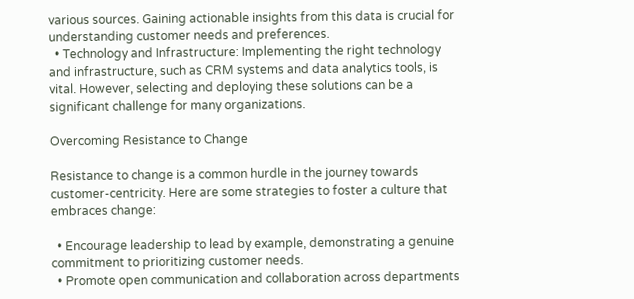various sources. Gaining actionable insights from this data is crucial for understanding customer needs and preferences.
  • Technology and Infrastructure: Implementing the right technology and infrastructure, such as CRM systems and data analytics tools, is vital. However, selecting and deploying these solutions can be a significant challenge for many organizations.

Overcoming Resistance to Change

Resistance to change is a common hurdle in the journey towards customer-centricity. Here are some strategies to foster a culture that embraces change:

  • Encourage leadership to lead by example, demonstrating a genuine commitment to prioritizing customer needs.
  • Promote open communication and collaboration across departments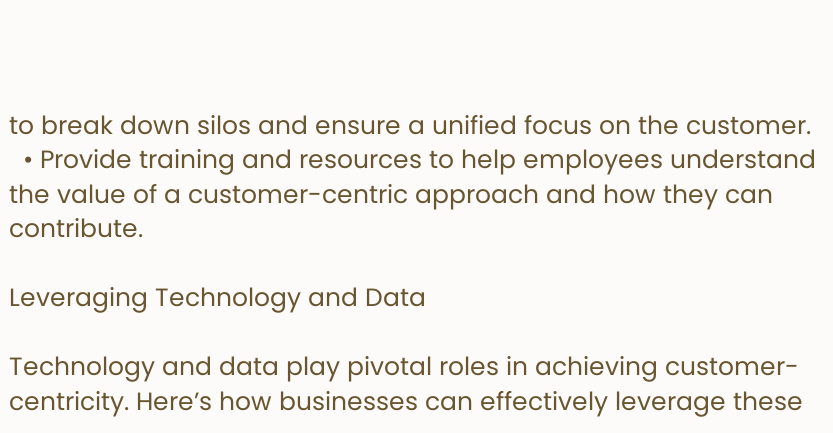to break down silos and ensure a unified focus on the customer.
  • Provide training and resources to help employees understand the value of a customer-centric approach and how they can contribute.

Leveraging Technology and Data

Technology and data play pivotal roles in achieving customer-centricity. Here’s how businesses can effectively leverage these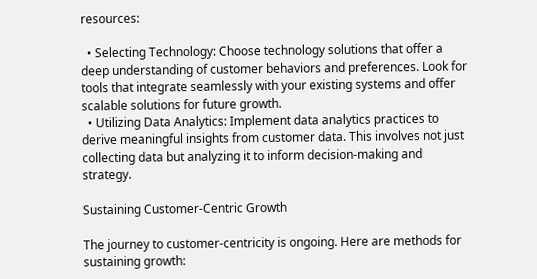resources:

  • Selecting Technology: Choose technology solutions that offer a deep understanding of customer behaviors and preferences. Look for tools that integrate seamlessly with your existing systems and offer scalable solutions for future growth.
  • Utilizing Data Analytics: Implement data analytics practices to derive meaningful insights from customer data. This involves not just collecting data but analyzing it to inform decision-making and strategy.

Sustaining Customer-Centric Growth

The journey to customer-centricity is ongoing. Here are methods for sustaining growth: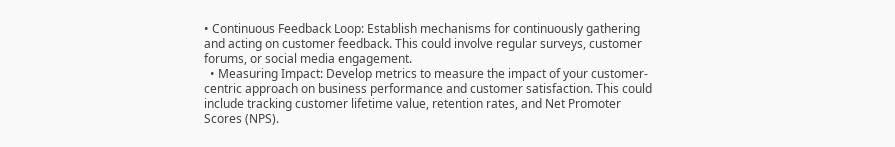• Continuous Feedback Loop: Establish mechanisms for continuously gathering and acting on customer feedback. This could involve regular surveys, customer forums, or social media engagement.
  • Measuring Impact: Develop metrics to measure the impact of your customer-centric approach on business performance and customer satisfaction. This could include tracking customer lifetime value, retention rates, and Net Promoter Scores (NPS).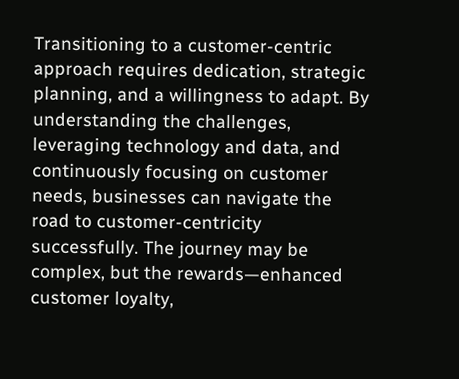Transitioning to a customer-centric approach requires dedication, strategic planning, and a willingness to adapt. By understanding the challenges, leveraging technology and data, and continuously focusing on customer needs, businesses can navigate the road to customer-centricity successfully. The journey may be complex, but the rewards—enhanced customer loyalty,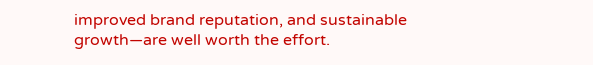improved brand reputation, and sustainable growth—are well worth the effort.